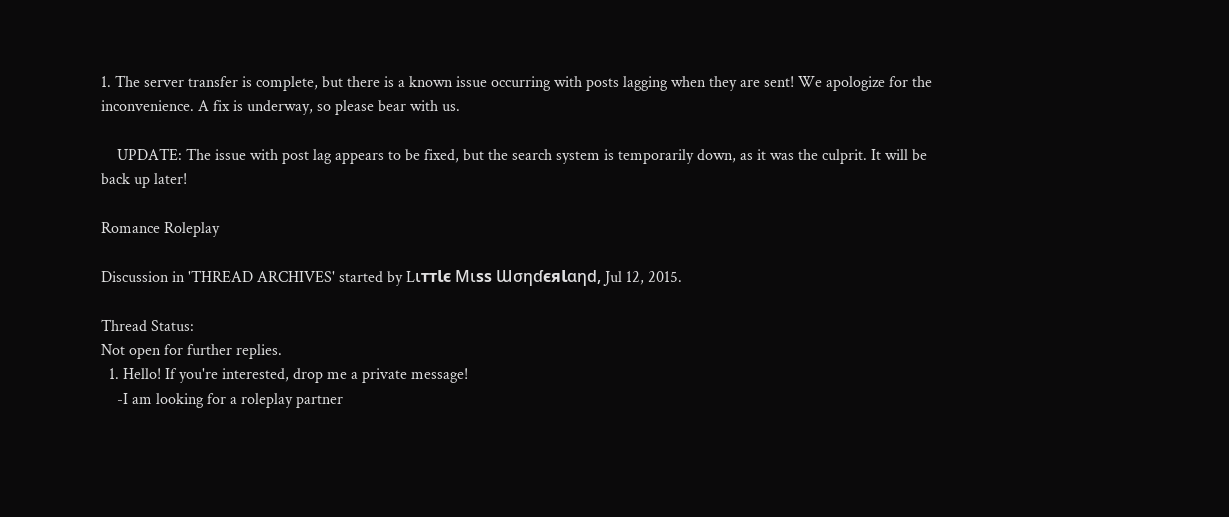1. The server transfer is complete, but there is a known issue occurring with posts lagging when they are sent! We apologize for the inconvenience. A fix is underway, so please bear with us.

    UPDATE: The issue with post lag appears to be fixed, but the search system is temporarily down, as it was the culprit. It will be back up later!

Romance Roleplay

Discussion in 'THREAD ARCHIVES' started by LιттƖє Mιѕѕ ƜσηɗєяƖαηd, Jul 12, 2015.

Thread Status:
Not open for further replies.
  1. Hello! If you're interested, drop me a private message!
    -I am looking for a roleplay partner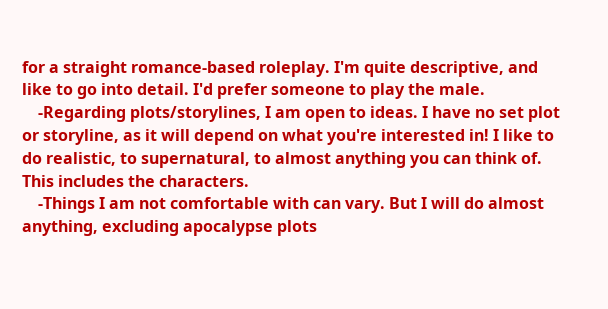for a straight romance-based roleplay. I'm quite descriptive, and like to go into detail. I'd prefer someone to play the male.
    -Regarding plots/storylines, I am open to ideas. I have no set plot or storyline, as it will depend on what you're interested in! I like to do realistic, to supernatural, to almost anything you can think of. This includes the characters.
    -Things I am not comfortable with can vary. But I will do almost anything, excluding apocalypse plots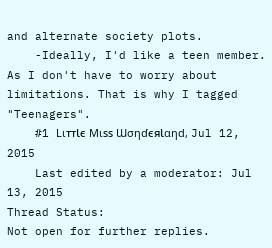and alternate society plots.
    -Ideally, I'd like a teen member. As I don't have to worry about limitations. That is why I tagged "Teenagers".
    #1 LιттƖє Mιѕѕ ƜσηɗєяƖαηd, Jul 12, 2015
    Last edited by a moderator: Jul 13, 2015
Thread Status:
Not open for further replies.